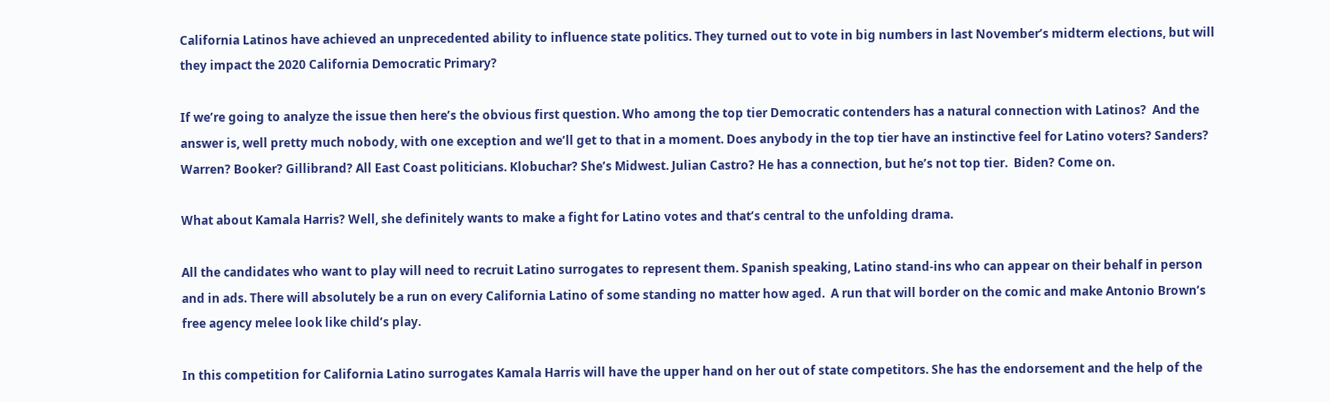California Latinos have achieved an unprecedented ability to influence state politics. They turned out to vote in big numbers in last November’s midterm elections, but will they impact the 2020 California Democratic Primary?

If we’re going to analyze the issue then here’s the obvious first question. Who among the top tier Democratic contenders has a natural connection with Latinos?  And the answer is, well pretty much nobody, with one exception and we’ll get to that in a moment. Does anybody in the top tier have an instinctive feel for Latino voters? Sanders? Warren? Booker? Gillibrand? All East Coast politicians. Klobuchar? She’s Midwest. Julian Castro? He has a connection, but he’s not top tier.  Biden? Come on.

What about Kamala Harris? Well, she definitely wants to make a fight for Latino votes and that’s central to the unfolding drama.

All the candidates who want to play will need to recruit Latino surrogates to represent them. Spanish speaking, Latino stand-ins who can appear on their behalf in person and in ads. There will absolutely be a run on every California Latino of some standing no matter how aged.  A run that will border on the comic and make Antonio Brown’s free agency melee look like child’s play.

In this competition for California Latino surrogates Kamala Harris will have the upper hand on her out of state competitors. She has the endorsement and the help of the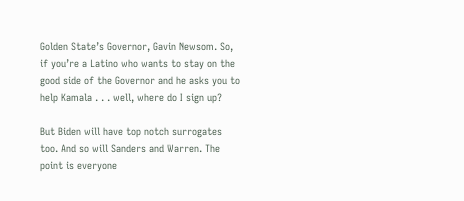Golden State’s Governor, Gavin Newsom. So, if you’re a Latino who wants to stay on the good side of the Governor and he asks you to help Kamala . . . well, where do I sign up?

But Biden will have top notch surrogates too. And so will Sanders and Warren. The point is everyone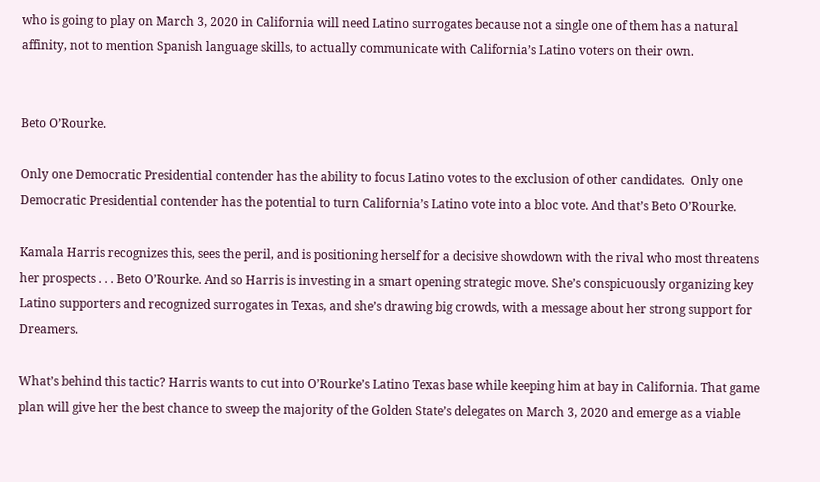who is going to play on March 3, 2020 in California will need Latino surrogates because not a single one of them has a natural affinity, not to mention Spanish language skills, to actually communicate with California’s Latino voters on their own.


Beto O’Rourke.

Only one Democratic Presidential contender has the ability to focus Latino votes to the exclusion of other candidates.  Only one Democratic Presidential contender has the potential to turn California’s Latino vote into a bloc vote. And that’s Beto O’Rourke.

Kamala Harris recognizes this, sees the peril, and is positioning herself for a decisive showdown with the rival who most threatens her prospects . . . Beto O’Rourke. And so Harris is investing in a smart opening strategic move. She’s conspicuously organizing key Latino supporters and recognized surrogates in Texas, and she’s drawing big crowds, with a message about her strong support for Dreamers.

What’s behind this tactic? Harris wants to cut into O’Rourke’s Latino Texas base while keeping him at bay in California. That game plan will give her the best chance to sweep the majority of the Golden State’s delegates on March 3, 2020 and emerge as a viable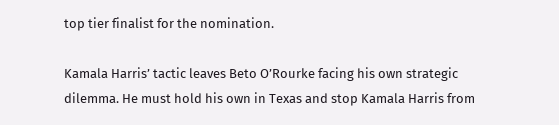top tier finalist for the nomination.

Kamala Harris’ tactic leaves Beto O’Rourke facing his own strategic dilemma. He must hold his own in Texas and stop Kamala Harris from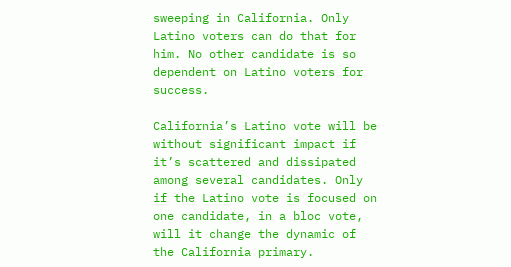sweeping in California. Only Latino voters can do that for him. No other candidate is so dependent on Latino voters for success.

California’s Latino vote will be without significant impact if it’s scattered and dissipated among several candidates. Only if the Latino vote is focused on one candidate, in a bloc vote, will it change the dynamic of the California primary.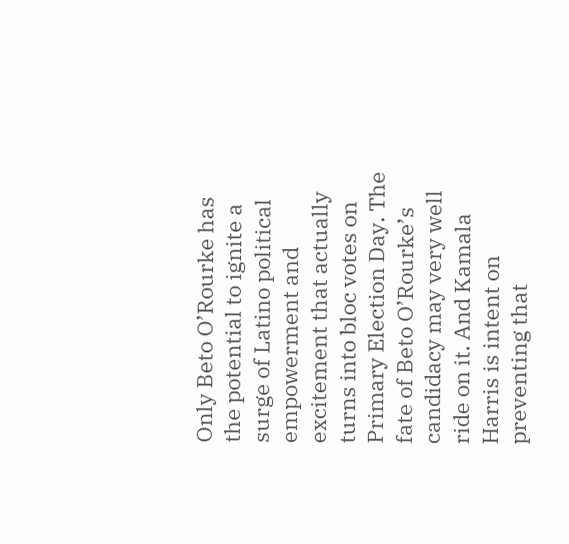Only Beto O’Rourke has the potential to ignite a surge of Latino political empowerment and excitement that actually turns into bloc votes on Primary Election Day. The fate of Beto O’Rourke’s candidacy may very well ride on it. And Kamala Harris is intent on preventing that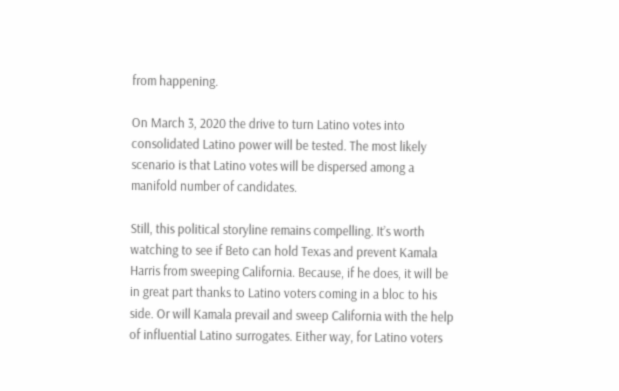from happening.

On March 3, 2020 the drive to turn Latino votes into consolidated Latino power will be tested. The most likely scenario is that Latino votes will be dispersed among a manifold number of candidates.

Still, this political storyline remains compelling. It’s worth watching to see if Beto can hold Texas and prevent Kamala Harris from sweeping California. Because, if he does, it will be in great part thanks to Latino voters coming in a bloc to his side. Or will Kamala prevail and sweep California with the help of influential Latino surrogates. Either way, for Latino voters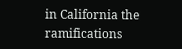in California the ramifications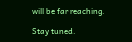will be far reaching.

Stay tuned.